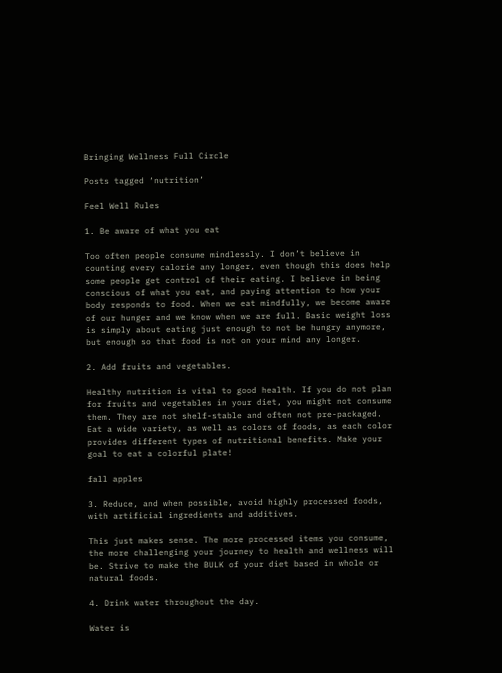Bringing Wellness Full Circle

Posts tagged ‘nutrition’

Feel Well Rules

1. Be aware of what you eat

Too often people consume mindlessly. I don’t believe in counting every calorie any longer, even though this does help some people get control of their eating. I believe in being conscious of what you eat, and paying attention to how your body responds to food. When we eat mindfully, we become aware of our hunger and we know when we are full. Basic weight loss is simply about eating just enough to not be hungry anymore, but enough so that food is not on your mind any longer.

2. Add fruits and vegetables.

Healthy nutrition is vital to good health. If you do not plan for fruits and vegetables in your diet, you might not consume them. They are not shelf-stable and often not pre-packaged. Eat a wide variety, as well as colors of foods, as each color provides different types of nutritional benefits. Make your goal to eat a colorful plate!

fall apples

3. Reduce, and when possible, avoid highly processed foods, with artificial ingredients and additives.

This just makes sense. The more processed items you consume, the more challenging your journey to health and wellness will be. Strive to make the BULK of your diet based in whole or natural foods.

4. Drink water throughout the day.

Water is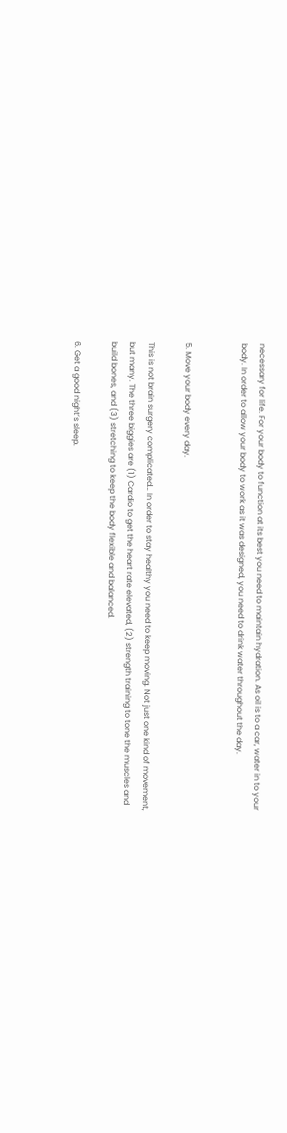necessary for life. For your body to function at its best you need to maintain hydration. As oil is to a car, water in to your body. In order to allow your body to work as it was designed, you need to drink water throughout the day.


5. Move your body every day.

This is not brain surgery complicated… In order to stay healthy you need to keep moving. Not just one kind of movement, but many. The three biggies are (1) Cardio to get the heart rate elevated, (2) strength training to tone the muscles and build bones, and (3) stretching to keep the body flexible and balanced.

6. Get a good night’s sleep.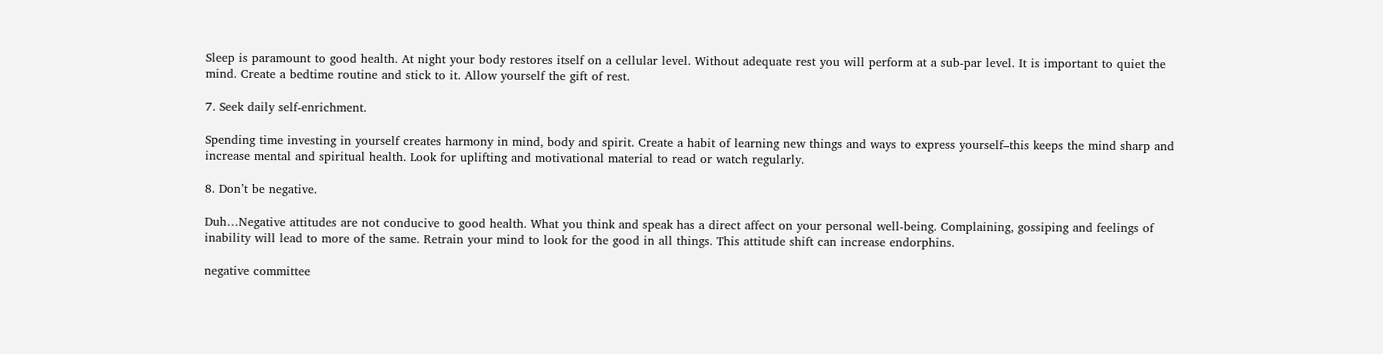Sleep is paramount to good health. At night your body restores itself on a cellular level. Without adequate rest you will perform at a sub-par level. It is important to quiet the mind. Create a bedtime routine and stick to it. Allow yourself the gift of rest.

7. Seek daily self-enrichment.

Spending time investing in yourself creates harmony in mind, body and spirit. Create a habit of learning new things and ways to express yourself–this keeps the mind sharp and increase mental and spiritual health. Look for uplifting and motivational material to read or watch regularly.

8. Don’t be negative.

Duh…Negative attitudes are not conducive to good health. What you think and speak has a direct affect on your personal well-being. Complaining, gossiping and feelings of inability will lead to more of the same. Retrain your mind to look for the good in all things. This attitude shift can increase endorphins.

negative committee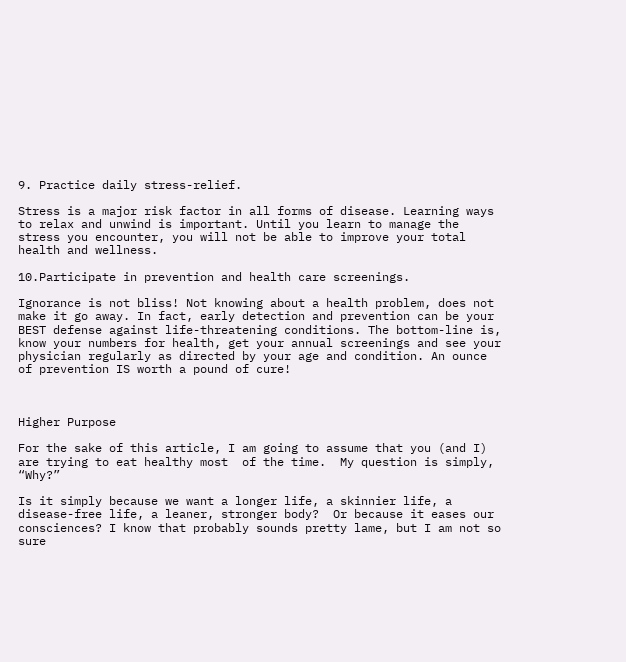9. Practice daily stress-relief.

Stress is a major risk factor in all forms of disease. Learning ways to relax and unwind is important. Until you learn to manage the stress you encounter, you will not be able to improve your total health and wellness.

10.Participate in prevention and health care screenings.

Ignorance is not bliss! Not knowing about a health problem, does not make it go away. In fact, early detection and prevention can be your BEST defense against life-threatening conditions. The bottom-line is, know your numbers for health, get your annual screenings and see your physician regularly as directed by your age and condition. An ounce of prevention IS worth a pound of cure!



Higher Purpose

For the sake of this article, I am going to assume that you (and I) are trying to eat healthy most  of the time.  My question is simply, “Why?”

Is it simply because we want a longer life, a skinnier life, a disease-free life, a leaner, stronger body?  Or because it eases our consciences? I know that probably sounds pretty lame, but I am not so sure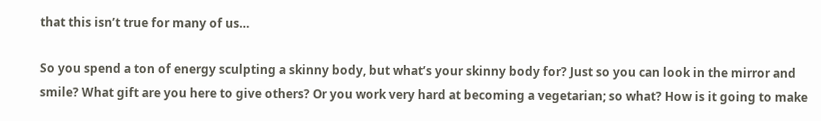that this isn’t true for many of us…

So you spend a ton of energy sculpting a skinny body, but what’s your skinny body for? Just so you can look in the mirror and smile? What gift are you here to give others? Or you work very hard at becoming a vegetarian; so what? How is it going to make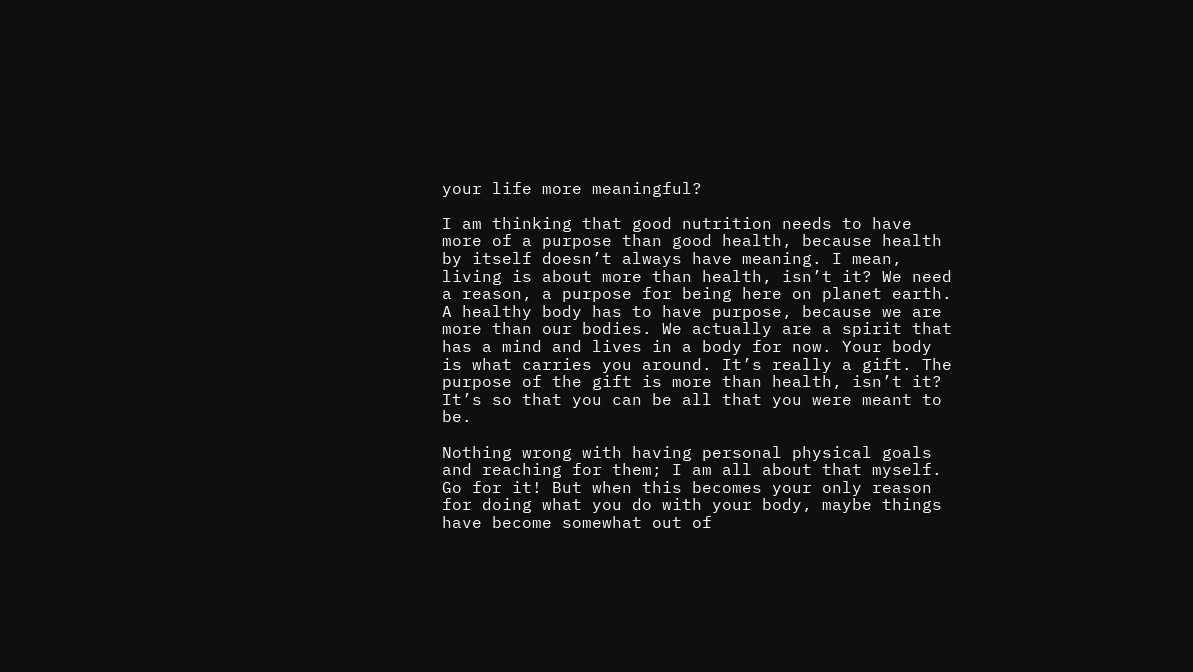your life more meaningful?

I am thinking that good nutrition needs to have more of a purpose than good health, because health by itself doesn’t always have meaning. I mean, living is about more than health, isn’t it? We need a reason, a purpose for being here on planet earth. A healthy body has to have purpose, because we are more than our bodies. We actually are a spirit that has a mind and lives in a body for now. Your body is what carries you around. It’s really a gift. The purpose of the gift is more than health, isn’t it? It’s so that you can be all that you were meant to be.

Nothing wrong with having personal physical goals and reaching for them; I am all about that myself. Go for it! But when this becomes your only reason for doing what you do with your body, maybe things have become somewhat out of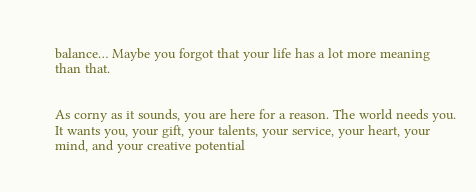balance… Maybe you forgot that your life has a lot more meaning than that.


As corny as it sounds, you are here for a reason. The world needs you. It wants you, your gift, your talents, your service, your heart, your mind, and your creative potential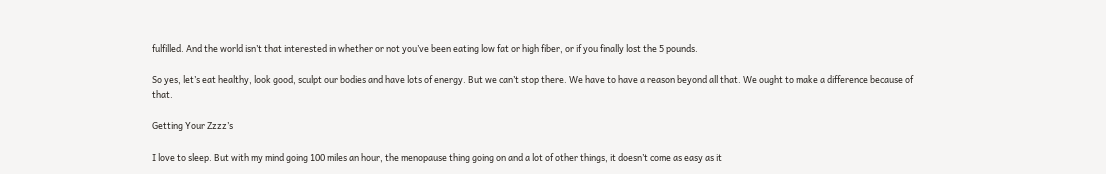fulfilled. And the world isn’t that interested in whether or not you’ve been eating low fat or high fiber, or if you finally lost the 5 pounds.

So yes, let’s eat healthy, look good, sculpt our bodies and have lots of energy. But we can’t stop there. We have to have a reason beyond all that. We ought to make a difference because of that.

Getting Your Zzzz’s

I love to sleep. But with my mind going 100 miles an hour, the menopause thing going on and a lot of other things, it doesn’t come as easy as it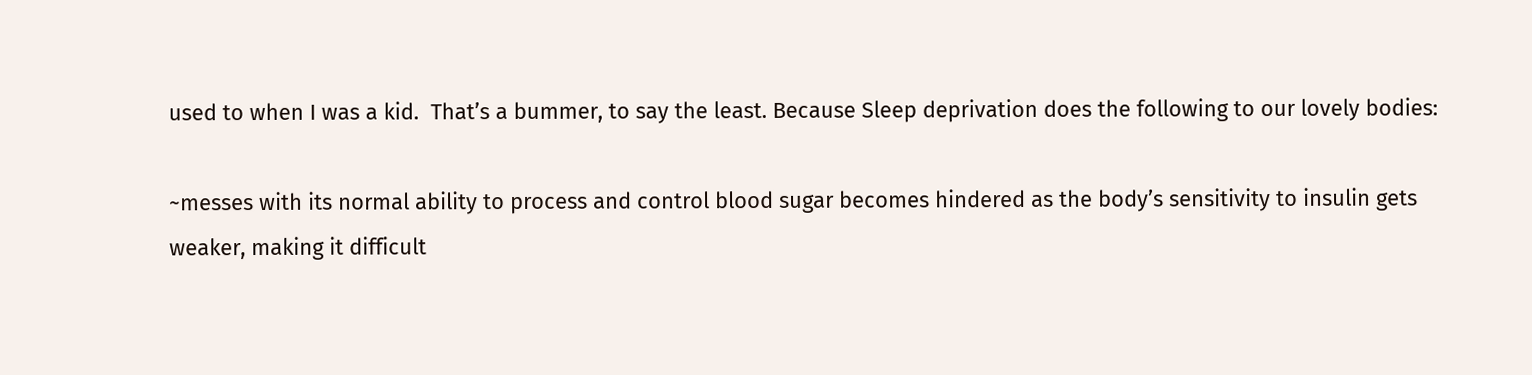used to when I was a kid.  That’s a bummer, to say the least. Because Sleep deprivation does the following to our lovely bodies:

~messes with its normal ability to process and control blood sugar becomes hindered as the body’s sensitivity to insulin gets weaker, making it difficult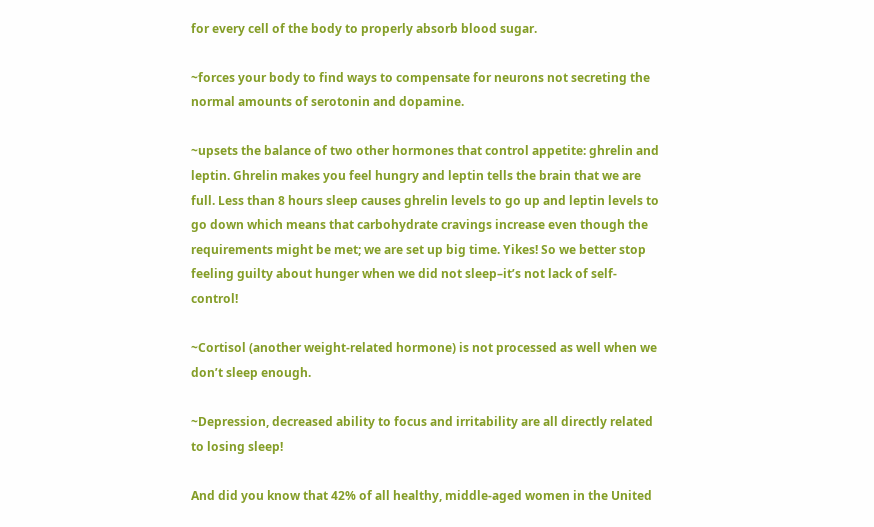for every cell of the body to properly absorb blood sugar.

~forces your body to find ways to compensate for neurons not secreting the normal amounts of serotonin and dopamine.

~upsets the balance of two other hormones that control appetite: ghrelin and leptin. Ghrelin makes you feel hungry and leptin tells the brain that we are full. Less than 8 hours sleep causes ghrelin levels to go up and leptin levels to go down which means that carbohydrate cravings increase even though the requirements might be met; we are set up big time. Yikes! So we better stop feeling guilty about hunger when we did not sleep–it’s not lack of self-control!

~Cortisol (another weight-related hormone) is not processed as well when we don’t sleep enough.

~Depression, decreased ability to focus and irritability are all directly related to losing sleep!

And did you know that 42% of all healthy, middle-aged women in the United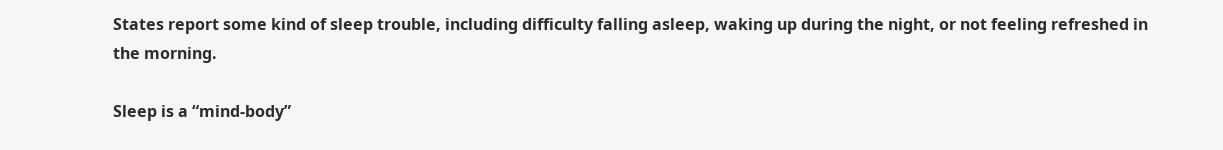States report some kind of sleep trouble, including difficulty falling asleep, waking up during the night, or not feeling refreshed in the morning.

Sleep is a “mind-body”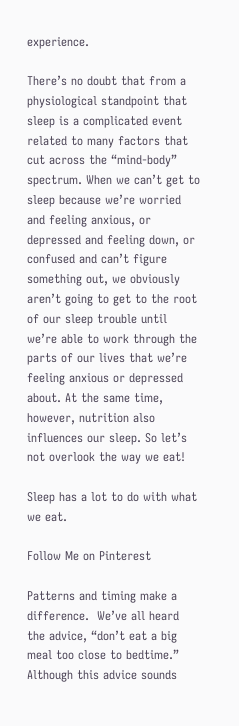experience.

There’s no doubt that from a physiological standpoint that sleep is a complicated event related to many factors that cut across the “mind-body” spectrum. When we can’t get to sleep because we’re worried and feeling anxious, or depressed and feeling down, or confused and can’t figure something out, we obviously aren’t going to get to the root of our sleep trouble until we’re able to work through the parts of our lives that we’re feeling anxious or depressed about. At the same time, however, nutrition also influences our sleep. So let’s not overlook the way we eat!

Sleep has a lot to do with what we eat.

Follow Me on Pinterest

Patterns and timing make a difference.  We’ve all heard the advice, “don’t eat a big meal too close to bedtime.” Although this advice sounds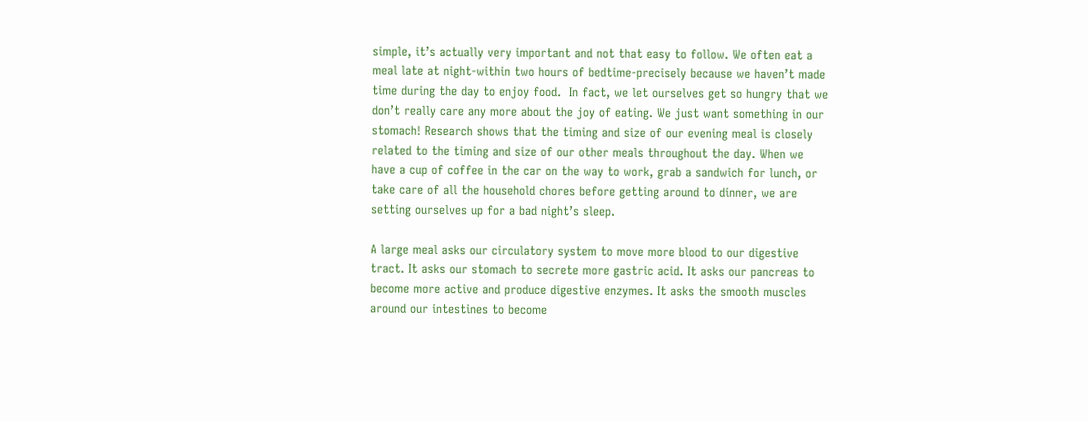simple, it’s actually very important and not that easy to follow. We often eat a meal late at night-within two hours of bedtime-precisely because we haven’t made time during the day to enjoy food.  In fact, we let ourselves get so hungry that we don’t really care any more about the joy of eating. We just want something in our stomach! Research shows that the timing and size of our evening meal is closely related to the timing and size of our other meals throughout the day. When we have a cup of coffee in the car on the way to work, grab a sandwich for lunch, or take care of all the household chores before getting around to dinner, we are setting ourselves up for a bad night’s sleep.

A large meal asks our circulatory system to move more blood to our digestive tract. It asks our stomach to secrete more gastric acid. It asks our pancreas to become more active and produce digestive enzymes. It asks the smooth muscles around our intestines to become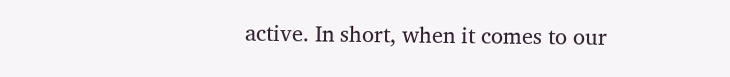active. In short, when it comes to our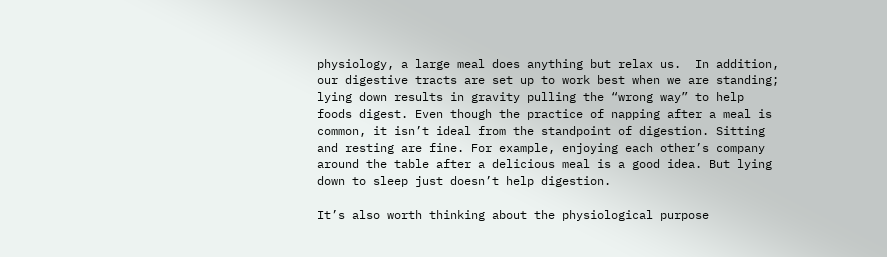physiology, a large meal does anything but relax us.  In addition, our digestive tracts are set up to work best when we are standing; lying down results in gravity pulling the “wrong way” to help foods digest. Even though the practice of napping after a meal is common, it isn’t ideal from the standpoint of digestion. Sitting and resting are fine. For example, enjoying each other’s company around the table after a delicious meal is a good idea. But lying down to sleep just doesn’t help digestion.

It’s also worth thinking about the physiological purpose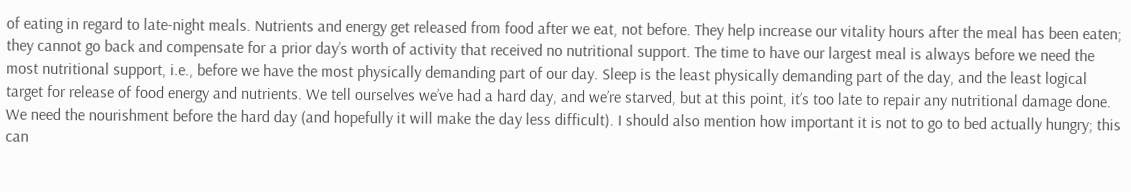of eating in regard to late-night meals. Nutrients and energy get released from food after we eat, not before. They help increase our vitality hours after the meal has been eaten; they cannot go back and compensate for a prior day’s worth of activity that received no nutritional support. The time to have our largest meal is always before we need the most nutritional support, i.e., before we have the most physically demanding part of our day. Sleep is the least physically demanding part of the day, and the least logical target for release of food energy and nutrients. We tell ourselves we’ve had a hard day, and we’re starved, but at this point, it’s too late to repair any nutritional damage done. We need the nourishment before the hard day (and hopefully it will make the day less difficult). I should also mention how important it is not to go to bed actually hungry; this can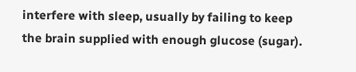interfere with sleep, usually by failing to keep the brain supplied with enough glucose (sugar).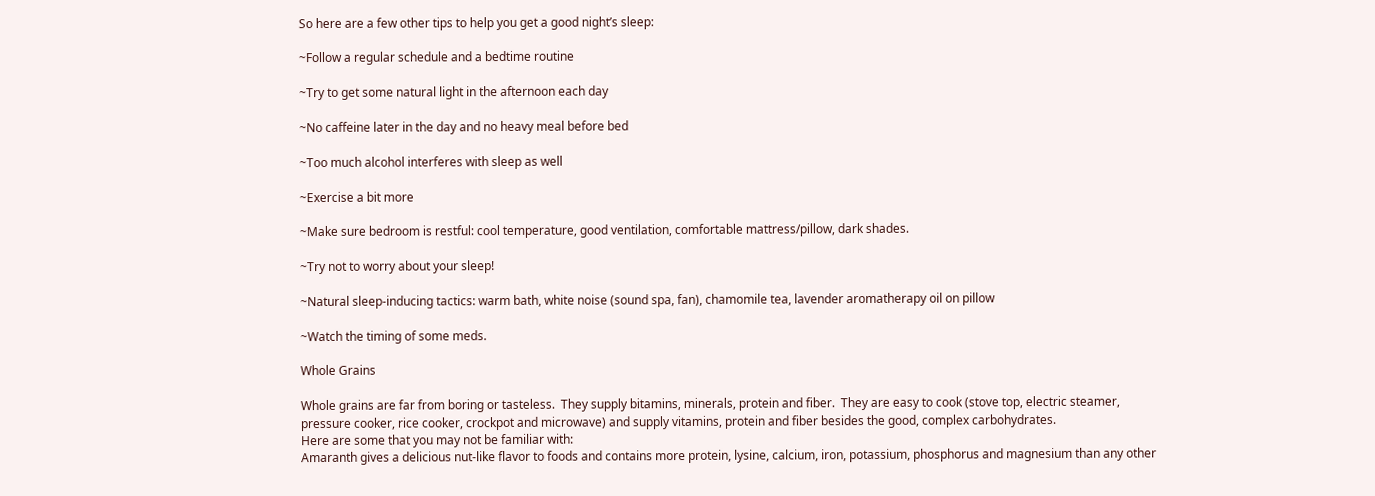So here are a few other tips to help you get a good night’s sleep:

~Follow a regular schedule and a bedtime routine

~Try to get some natural light in the afternoon each day

~No caffeine later in the day and no heavy meal before bed

~Too much alcohol interferes with sleep as well

~Exercise a bit more

~Make sure bedroom is restful: cool temperature, good ventilation, comfortable mattress/pillow, dark shades.

~Try not to worry about your sleep!

~Natural sleep-inducing tactics: warm bath, white noise (sound spa, fan), chamomile tea, lavender aromatherapy oil on pillow

~Watch the timing of some meds.

Whole Grains

Whole grains are far from boring or tasteless.  They supply bitamins, minerals, protein and fiber.  They are easy to cook (stove top, electric steamer, pressure cooker, rice cooker, crockpot and microwave) and supply vitamins, protein and fiber besides the good, complex carbohydrates.
Here are some that you may not be familiar with:
Amaranth gives a delicious nut-like flavor to foods and contains more protein, lysine, calcium, iron, potassium, phosphorus and magnesium than any other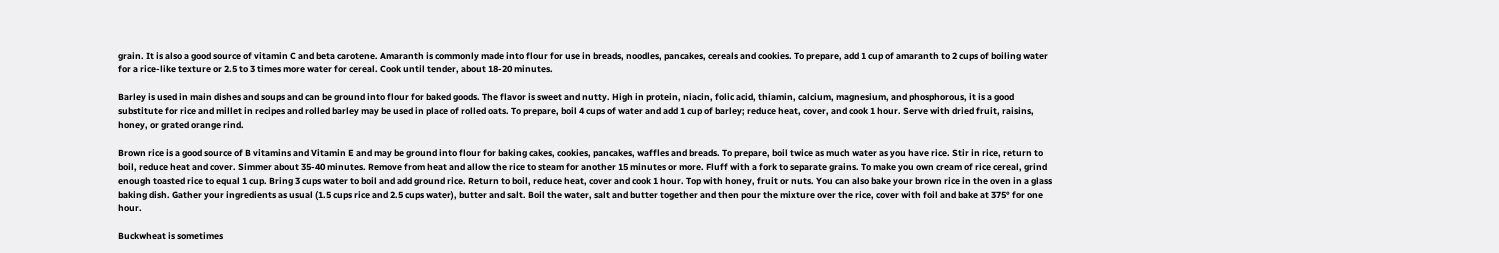grain. It is also a good source of vitamin C and beta carotene. Amaranth is commonly made into flour for use in breads, noodles, pancakes, cereals and cookies. To prepare, add 1 cup of amaranth to 2 cups of boiling water for a rice-like texture or 2.5 to 3 times more water for cereal. Cook until tender, about 18-20 minutes.

Barley is used in main dishes and soups and can be ground into flour for baked goods. The flavor is sweet and nutty. High in protein, niacin, folic acid, thiamin, calcium, magnesium, and phosphorous, it is a good substitute for rice and millet in recipes and rolled barley may be used in place of rolled oats. To prepare, boil 4 cups of water and add 1 cup of barley; reduce heat, cover, and cook 1 hour. Serve with dried fruit, raisins, honey, or grated orange rind.

Brown rice is a good source of B vitamins and Vitamin E and may be ground into flour for baking cakes, cookies, pancakes, waffles and breads. To prepare, boil twice as much water as you have rice. Stir in rice, return to boil, reduce heat and cover. Simmer about 35-40 minutes. Remove from heat and allow the rice to steam for another 15 minutes or more. Fluff with a fork to separate grains. To make you own cream of rice cereal, grind enough toasted rice to equal 1 cup. Bring 3 cups water to boil and add ground rice. Return to boil, reduce heat, cover and cook 1 hour. Top with honey, fruit or nuts. You can also bake your brown rice in the oven in a glass baking dish. Gather your ingredients as usual (1.5 cups rice and 2.5 cups water), butter and salt. Boil the water, salt and butter together and then pour the mixture over the rice, cover with foil and bake at 375° for one hour.

Buckwheat is sometimes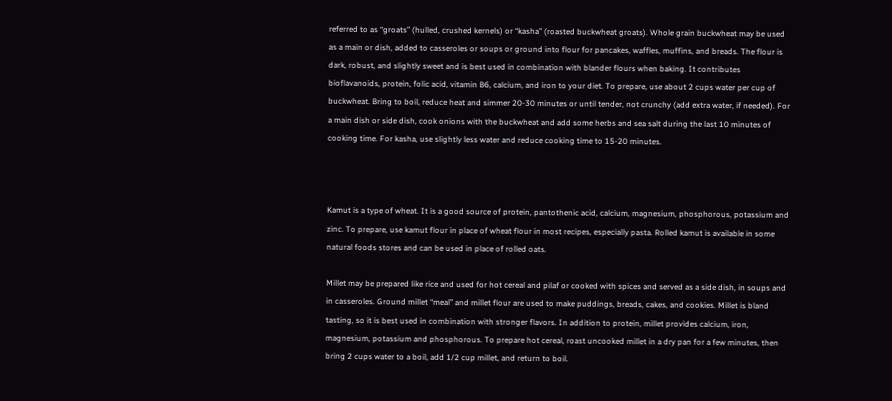referred to as “groats” (hulled, crushed kernels) or “kasha” (roasted buckwheat groats). Whole grain buckwheat may be used as a main or dish, added to casseroles or soups or ground into flour for pancakes, waffles, muffins, and breads. The flour is dark, robust, and slightly sweet and is best used in combination with blander flours when baking. It contributes bioflavanoids, protein, folic acid, vitamin B6, calcium, and iron to your diet. To prepare, use about 2 cups water per cup of buckwheat. Bring to boil, reduce heat and simmer 20-30 minutes or until tender, not crunchy (add extra water, if needed). For a main dish or side dish, cook onions with the buckwheat and add some herbs and sea salt during the last 10 minutes of cooking time. For kasha, use slightly less water and reduce cooking time to 15-20 minutes.



Kamut is a type of wheat. It is a good source of protein, pantothenic acid, calcium, magnesium, phosphorous, potassium and zinc. To prepare, use kamut flour in place of wheat flour in most recipes, especially pasta. Rolled kamut is available in some natural foods stores and can be used in place of rolled oats.

Millet may be prepared like rice and used for hot cereal and pilaf or cooked with spices and served as a side dish, in soups and in casseroles. Ground millet “meal” and millet flour are used to make puddings, breads, cakes, and cookies. Millet is bland tasting, so it is best used in combination with stronger flavors. In addition to protein, millet provides calcium, iron, magnesium, potassium and phosphorous. To prepare hot cereal, roast uncooked millet in a dry pan for a few minutes, then bring 2 cups water to a boil, add 1/2 cup millet, and return to boil.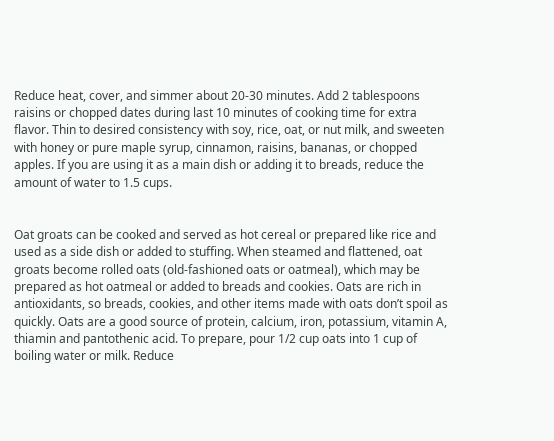Reduce heat, cover, and simmer about 20-30 minutes. Add 2 tablespoons raisins or chopped dates during last 10 minutes of cooking time for extra flavor. Thin to desired consistency with soy, rice, oat, or nut milk, and sweeten with honey or pure maple syrup, cinnamon, raisins, bananas, or chopped apples. If you are using it as a main dish or adding it to breads, reduce the amount of water to 1.5 cups.


Oat groats can be cooked and served as hot cereal or prepared like rice and used as a side dish or added to stuffing. When steamed and flattened, oat groats become rolled oats (old-fashioned oats or oatmeal), which may be prepared as hot oatmeal or added to breads and cookies. Oats are rich in antioxidants, so breads, cookies, and other items made with oats don’t spoil as quickly. Oats are a good source of protein, calcium, iron, potassium, vitamin A, thiamin and pantothenic acid. To prepare, pour 1/2 cup oats into 1 cup of boiling water or milk. Reduce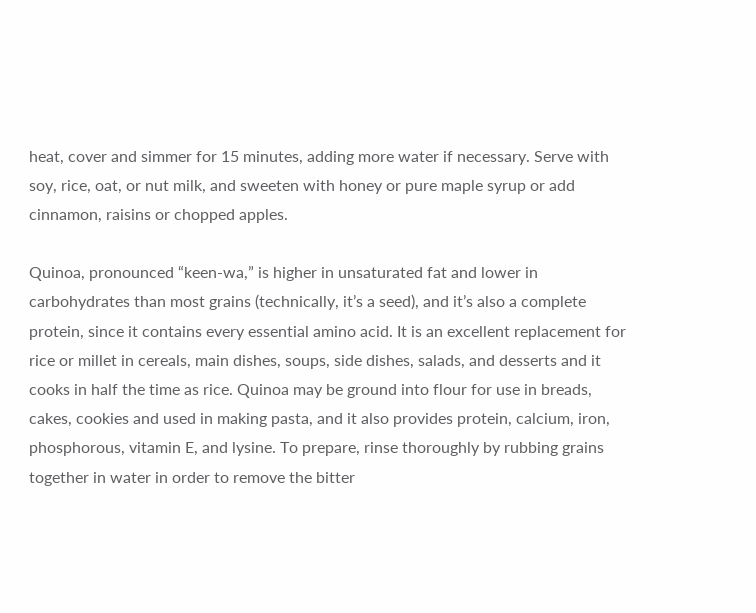heat, cover and simmer for 15 minutes, adding more water if necessary. Serve with soy, rice, oat, or nut milk, and sweeten with honey or pure maple syrup or add cinnamon, raisins or chopped apples.

Quinoa, pronounced “keen-wa,” is higher in unsaturated fat and lower in carbohydrates than most grains (technically, it’s a seed), and it’s also a complete protein, since it contains every essential amino acid. It is an excellent replacement for rice or millet in cereals, main dishes, soups, side dishes, salads, and desserts and it cooks in half the time as rice. Quinoa may be ground into flour for use in breads, cakes, cookies and used in making pasta, and it also provides protein, calcium, iron, phosphorous, vitamin E, and lysine. To prepare, rinse thoroughly by rubbing grains together in water in order to remove the bitter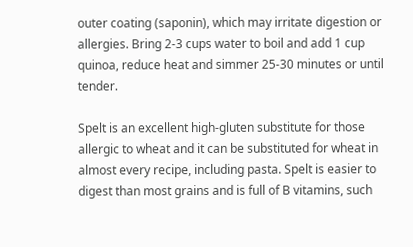outer coating (saponin), which may irritate digestion or allergies. Bring 2-3 cups water to boil and add 1 cup quinoa, reduce heat and simmer 25-30 minutes or until tender.

Spelt is an excellent high-gluten substitute for those allergic to wheat and it can be substituted for wheat in almost every recipe, including pasta. Spelt is easier to digest than most grains and is full of B vitamins, such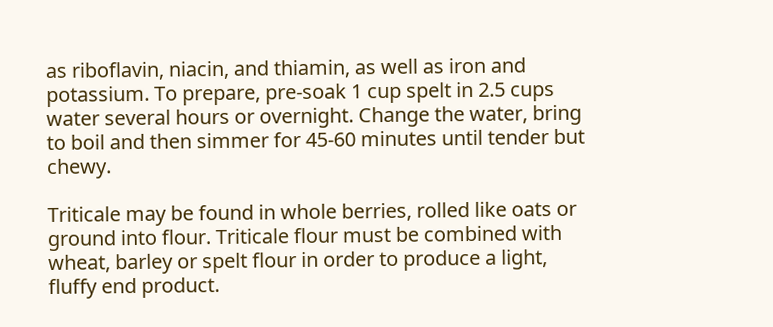as riboflavin, niacin, and thiamin, as well as iron and potassium. To prepare, pre-soak 1 cup spelt in 2.5 cups water several hours or overnight. Change the water, bring to boil and then simmer for 45-60 minutes until tender but chewy.

Triticale may be found in whole berries, rolled like oats or ground into flour. Triticale flour must be combined with wheat, barley or spelt flour in order to produce a light, fluffy end product.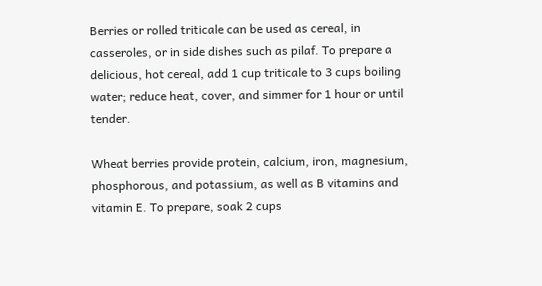Berries or rolled triticale can be used as cereal, in casseroles, or in side dishes such as pilaf. To prepare a delicious, hot cereal, add 1 cup triticale to 3 cups boiling water; reduce heat, cover, and simmer for 1 hour or until tender.

Wheat berries provide protein, calcium, iron, magnesium, phosphorous, and potassium, as well as B vitamins and vitamin E. To prepare, soak 2 cups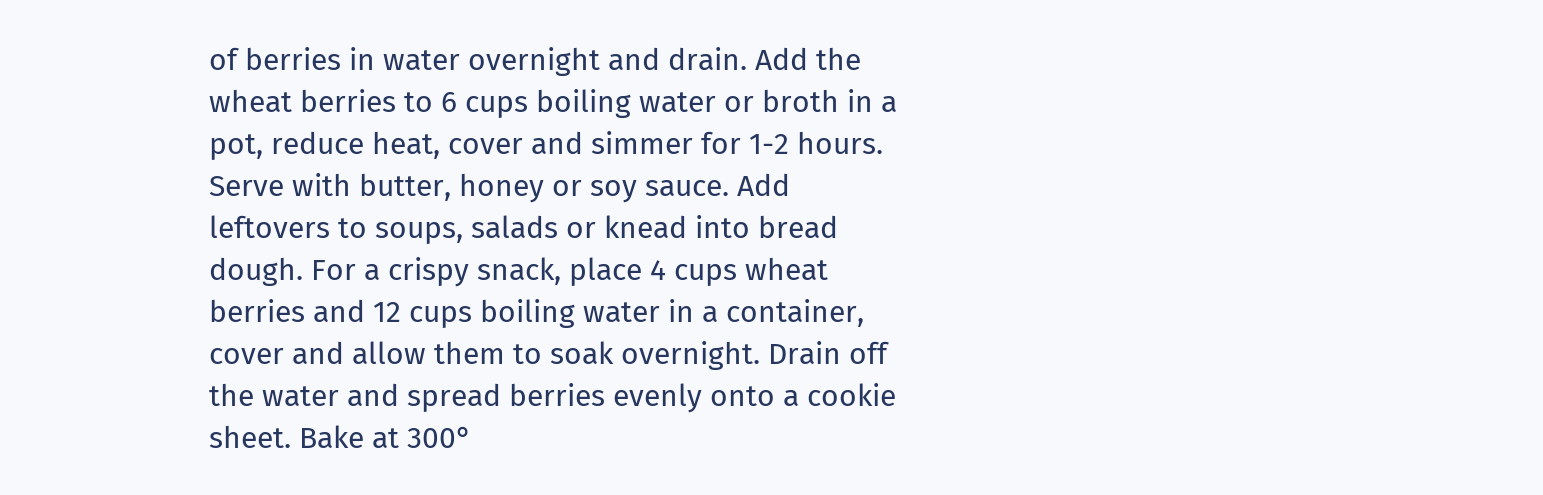of berries in water overnight and drain. Add the wheat berries to 6 cups boiling water or broth in a pot, reduce heat, cover and simmer for 1-2 hours. Serve with butter, honey or soy sauce. Add leftovers to soups, salads or knead into bread dough. For a crispy snack, place 4 cups wheat berries and 12 cups boiling water in a container, cover and allow them to soak overnight. Drain off the water and spread berries evenly onto a cookie sheet. Bake at 300°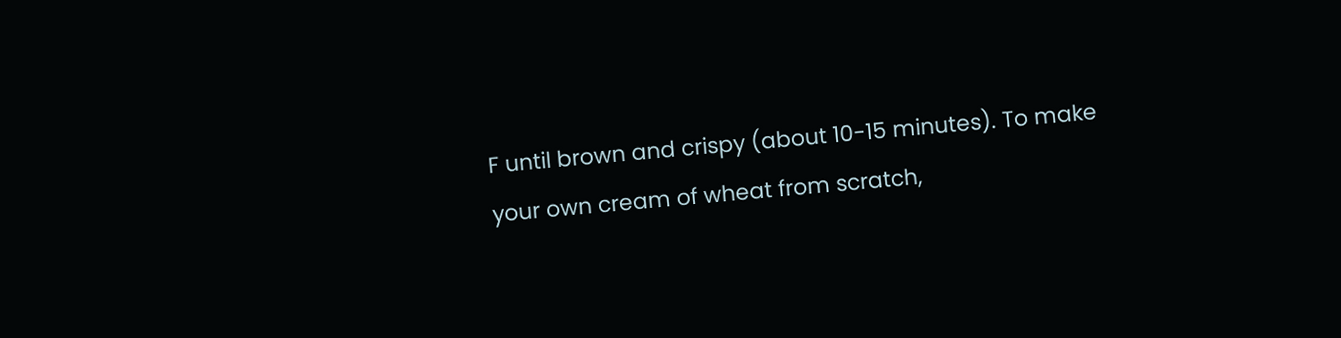F until brown and crispy (about 10-15 minutes). To make your own cream of wheat from scratch,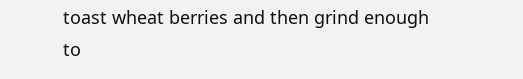toast wheat berries and then grind enough to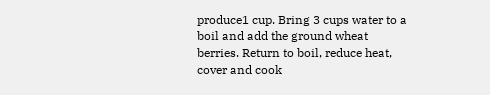produce1 cup. Bring 3 cups water to a boil and add the ground wheat berries. Return to boil, reduce heat, cover and cook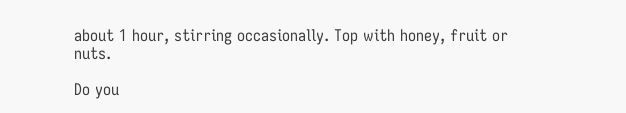about 1 hour, stirring occasionally. Top with honey, fruit or nuts.

Do you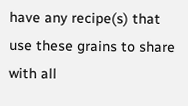have any recipe(s) that use these grains to share with all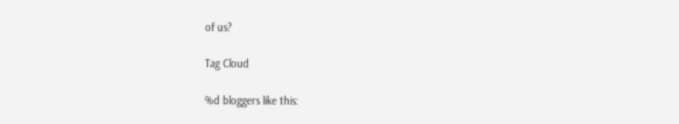of us?

Tag Cloud

%d bloggers like this: